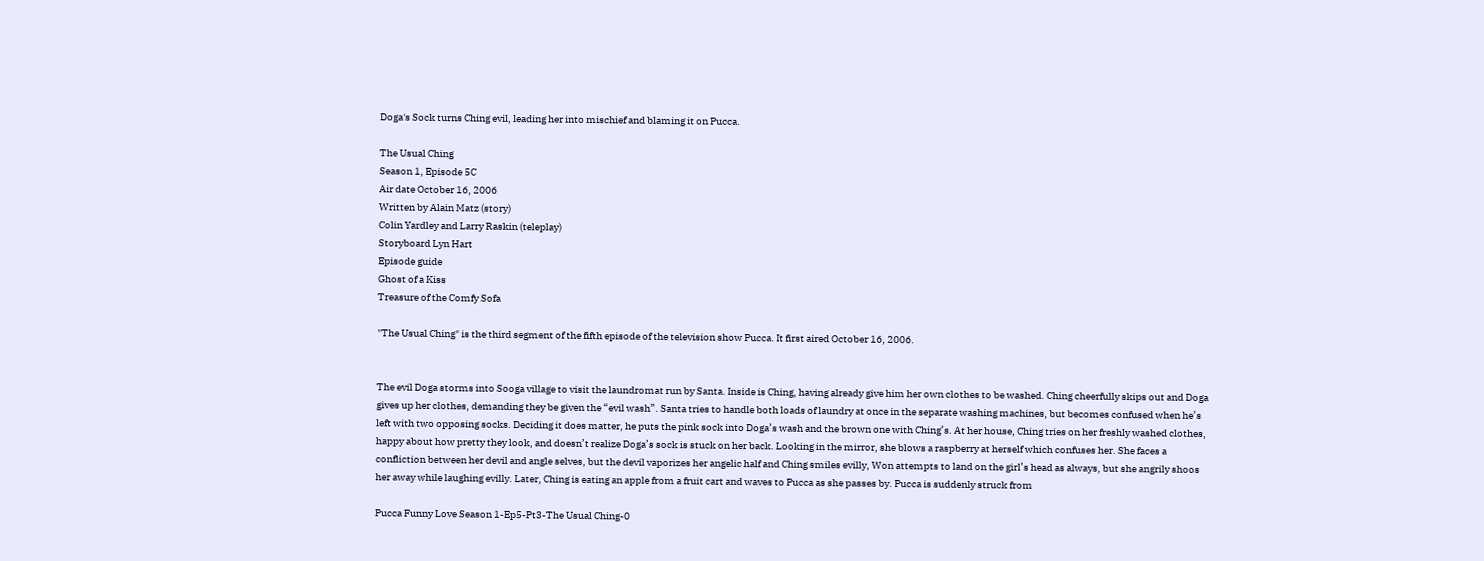Doga's Sock turns Ching evil, leading her into mischief and blaming it on Pucca.

The Usual Ching
Season 1, Episode 5C
Air date October 16, 2006
Written by Alain Matz (story)
Colin Yardley and Larry Raskin (teleplay)
Storyboard Lyn Hart
Episode guide
Ghost of a Kiss
Treasure of the Comfy Sofa

"The Usual Ching" is the third segment of the fifth episode of the television show Pucca. It first aired October 16, 2006.


The evil Doga storms into Sooga village to visit the laundromat run by Santa. Inside is Ching, having already give him her own clothes to be washed. Ching cheerfully skips out and Doga gives up her clothes, demanding they be given the “evil wash”. Santa tries to handle both loads of laundry at once in the separate washing machines, but becomes confused when he’s left with two opposing socks. Deciding it does matter, he puts the pink sock into Doga’s wash and the brown one with Ching’s. At her house, Ching tries on her freshly washed clothes, happy about how pretty they look, and doesn’t realize Doga’s sock is stuck on her back. Looking in the mirror, she blows a raspberry at herself which confuses her. She faces a confliction between her devil and angle selves, but the devil vaporizes her angelic half and Ching smiles evilly, Won attempts to land on the girl’s head as always, but she angrily shoos her away while laughing evilly. Later, Ching is eating an apple from a fruit cart and waves to Pucca as she passes by. Pucca is suddenly struck from

Pucca Funny Love Season 1-Ep5-Pt3-The Usual Ching-0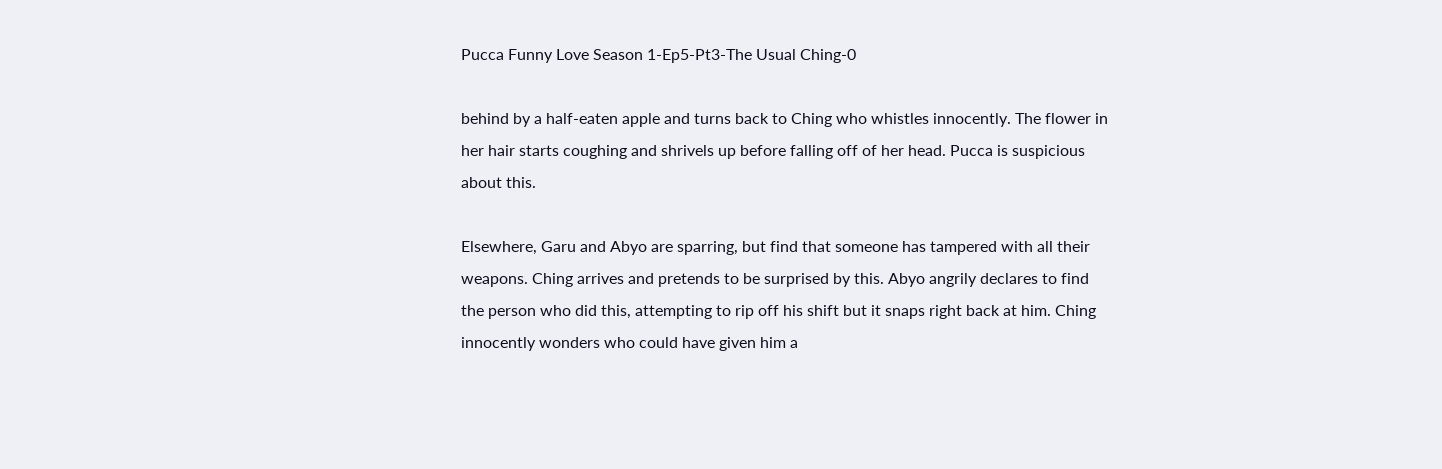Pucca Funny Love Season 1-Ep5-Pt3-The Usual Ching-0

behind by a half-eaten apple and turns back to Ching who whistles innocently. The flower in her hair starts coughing and shrivels up before falling off of her head. Pucca is suspicious about this.

Elsewhere, Garu and Abyo are sparring, but find that someone has tampered with all their weapons. Ching arrives and pretends to be surprised by this. Abyo angrily declares to find the person who did this, attempting to rip off his shift but it snaps right back at him. Ching innocently wonders who could have given him a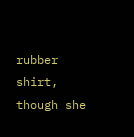rubber shirt, though she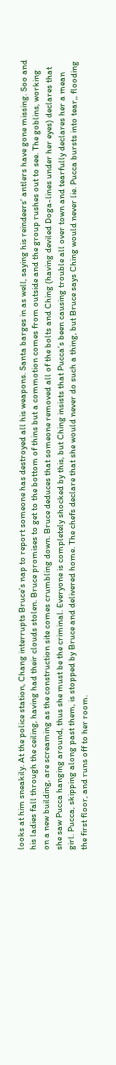looks at him sneakily. At the police station, Chang interrupts Bruce’s nap to report someone has destroyed all his weapons. Santa barges in as well, saying his reindeers’ antlers have gone missing. Soo and his ladies fall through the ceiling, having had their clouds stolen. Bruce promises to get to the bottom of thins but a commotion comes from outside and the group rushes out to see. The goblins, working on a new building, are screaming as the construction site comes crumbling down. Bruce deduces that someone removed all of the bolts and Ching (having deviled Doga-lines under her eyes) declares that she saw Pucca hanging around, thus she must be the criminal. Everyone is completely shocked by this, but Ching insists that Pucca’s been causing trouble all over town and tearfully declares her a mean girl. Pucca, skipping along past them, is stopped by Bruce and delivered home. The chefs declare that she would never do such a thing, but Bruce says Ching would never lie. Pucca bursts into tear,, flooding the first floor, and runs off to her room.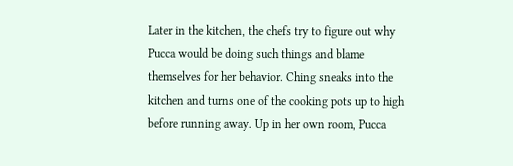Later in the kitchen, the chefs try to figure out why Pucca would be doing such things and blame themselves for her behavior. Ching sneaks into the kitchen and turns one of the cooking pots up to high before running away. Up in her own room, Pucca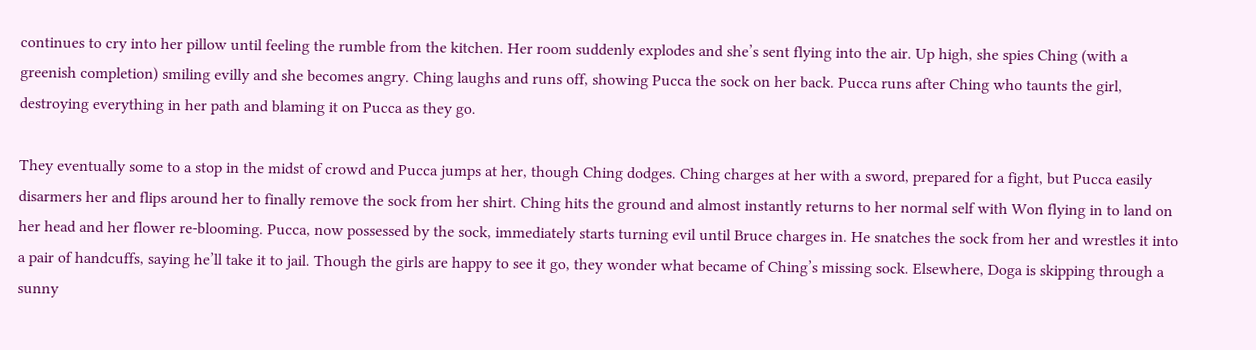continues to cry into her pillow until feeling the rumble from the kitchen. Her room suddenly explodes and she’s sent flying into the air. Up high, she spies Ching (with a greenish completion) smiling evilly and she becomes angry. Ching laughs and runs off, showing Pucca the sock on her back. Pucca runs after Ching who taunts the girl, destroying everything in her path and blaming it on Pucca as they go.

They eventually some to a stop in the midst of crowd and Pucca jumps at her, though Ching dodges. Ching charges at her with a sword, prepared for a fight, but Pucca easily disarmers her and flips around her to finally remove the sock from her shirt. Ching hits the ground and almost instantly returns to her normal self with Won flying in to land on her head and her flower re-blooming. Pucca, now possessed by the sock, immediately starts turning evil until Bruce charges in. He snatches the sock from her and wrestles it into a pair of handcuffs, saying he’ll take it to jail. Though the girls are happy to see it go, they wonder what became of Ching’s missing sock. Elsewhere, Doga is skipping through a sunny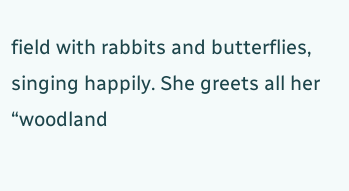field with rabbits and butterflies, singing happily. She greets all her “woodland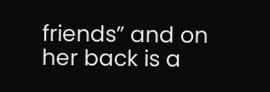friends” and on her back is a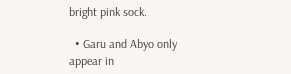bright pink sock.

  • Garu and Abyo only appear in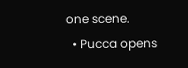one scene.
  • Pucca opens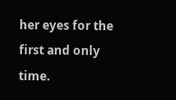her eyes for the first and only time.